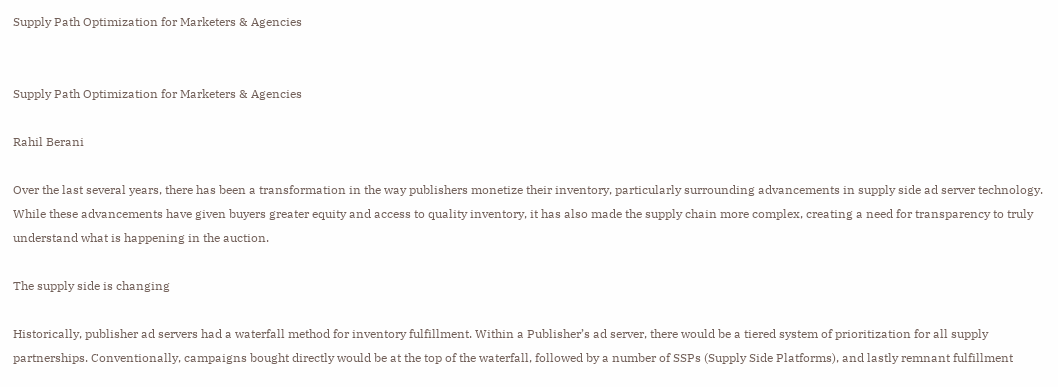Supply Path Optimization for Marketers & Agencies


Supply Path Optimization for Marketers & Agencies

Rahil Berani

Over the last several years, there has been a transformation in the way publishers monetize their inventory, particularly surrounding advancements in supply side ad server technology. While these advancements have given buyers greater equity and access to quality inventory, it has also made the supply chain more complex, creating a need for transparency to truly understand what is happening in the auction.

The supply side is changing

Historically, publisher ad servers had a waterfall method for inventory fulfillment. Within a Publisher’s ad server, there would be a tiered system of prioritization for all supply partnerships. Conventionally, campaigns bought directly would be at the top of the waterfall, followed by a number of SSPs (Supply Side Platforms), and lastly remnant fulfillment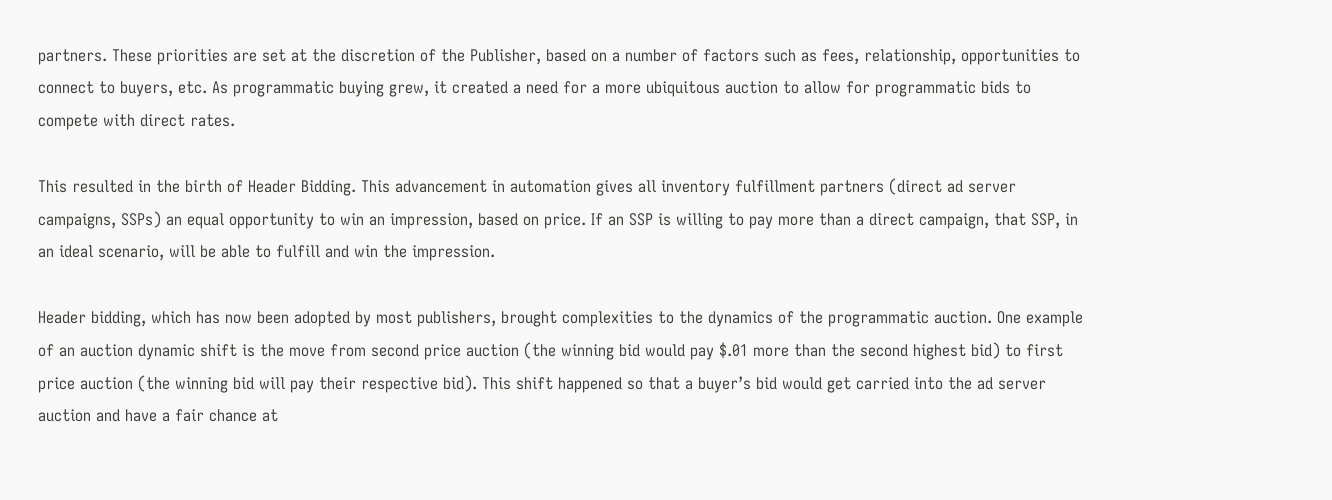partners. These priorities are set at the discretion of the Publisher, based on a number of factors such as fees, relationship, opportunities to connect to buyers, etc. As programmatic buying grew, it created a need for a more ubiquitous auction to allow for programmatic bids to compete with direct rates.

This resulted in the birth of Header Bidding. This advancement in automation gives all inventory fulfillment partners (direct ad server campaigns, SSPs) an equal opportunity to win an impression, based on price. If an SSP is willing to pay more than a direct campaign, that SSP, in an ideal scenario, will be able to fulfill and win the impression.

Header bidding, which has now been adopted by most publishers, brought complexities to the dynamics of the programmatic auction. One example of an auction dynamic shift is the move from second price auction (the winning bid would pay $.01 more than the second highest bid) to first price auction (the winning bid will pay their respective bid). This shift happened so that a buyer’s bid would get carried into the ad server auction and have a fair chance at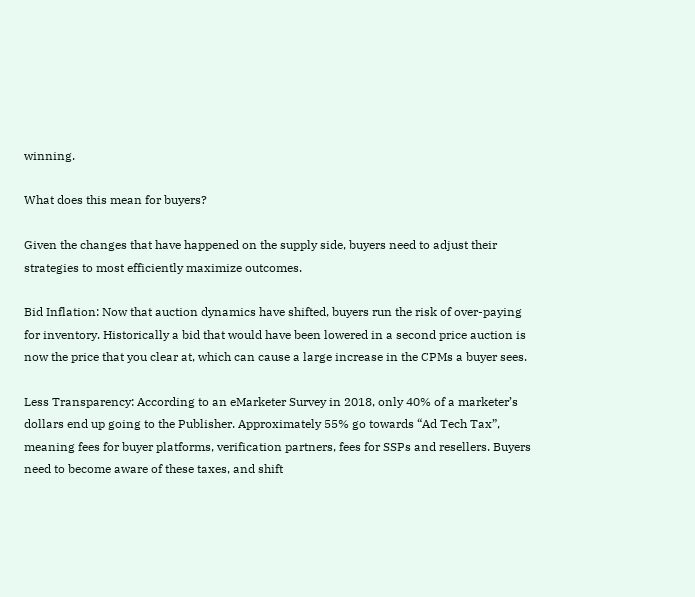winning.

What does this mean for buyers?

Given the changes that have happened on the supply side, buyers need to adjust their strategies to most efficiently maximize outcomes.

Bid Inflation: Now that auction dynamics have shifted, buyers run the risk of over-paying for inventory. Historically a bid that would have been lowered in a second price auction is now the price that you clear at, which can cause a large increase in the CPMs a buyer sees.

Less Transparency: According to an eMarketer Survey in 2018, only 40% of a marketer’s dollars end up going to the Publisher. Approximately 55% go towards “Ad Tech Tax”, meaning fees for buyer platforms, verification partners, fees for SSPs and resellers. Buyers need to become aware of these taxes, and shift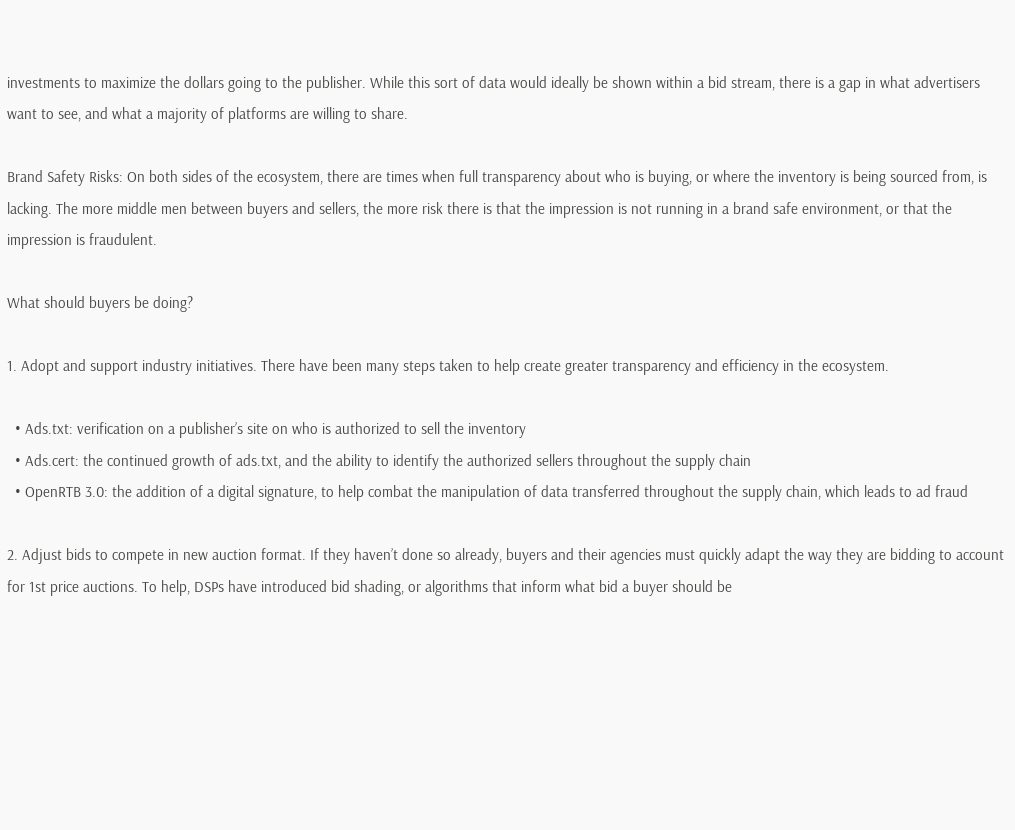investments to maximize the dollars going to the publisher. While this sort of data would ideally be shown within a bid stream, there is a gap in what advertisers want to see, and what a majority of platforms are willing to share.

Brand Safety Risks: On both sides of the ecosystem, there are times when full transparency about who is buying, or where the inventory is being sourced from, is lacking. The more middle men between buyers and sellers, the more risk there is that the impression is not running in a brand safe environment, or that the impression is fraudulent.

What should buyers be doing?

1. Adopt and support industry initiatives. There have been many steps taken to help create greater transparency and efficiency in the ecosystem.

  • Ads.txt: verification on a publisher’s site on who is authorized to sell the inventory
  • Ads.cert: the continued growth of ads.txt, and the ability to identify the authorized sellers throughout the supply chain
  • OpenRTB 3.0: the addition of a digital signature, to help combat the manipulation of data transferred throughout the supply chain, which leads to ad fraud

2. Adjust bids to compete in new auction format. If they haven’t done so already, buyers and their agencies must quickly adapt the way they are bidding to account for 1st price auctions. To help, DSPs have introduced bid shading, or algorithms that inform what bid a buyer should be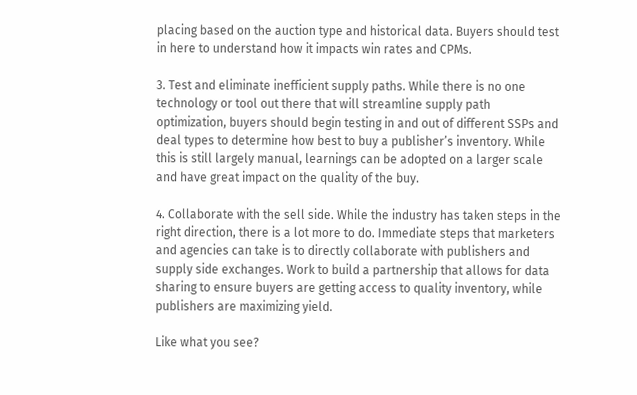placing based on the auction type and historical data. Buyers should test in here to understand how it impacts win rates and CPMs.

3. Test and eliminate inefficient supply paths. While there is no one technology or tool out there that will streamline supply path optimization, buyers should begin testing in and out of different SSPs and deal types to determine how best to buy a publisher’s inventory. While this is still largely manual, learnings can be adopted on a larger scale and have great impact on the quality of the buy.

4. Collaborate with the sell side. While the industry has taken steps in the right direction, there is a lot more to do. Immediate steps that marketers and agencies can take is to directly collaborate with publishers and supply side exchanges. Work to build a partnership that allows for data sharing to ensure buyers are getting access to quality inventory, while publishers are maximizing yield.

Like what you see?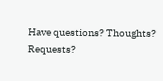Have questions? Thoughts? Requests?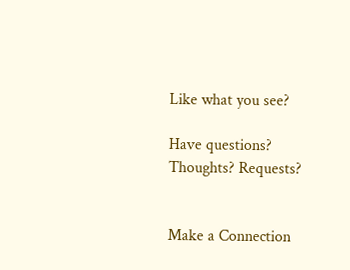Like what you see?

Have questions? Thoughts? Requests?


Make a Connection